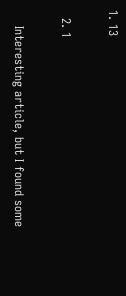1. 13

  2. 1

    Interesting article, but I found some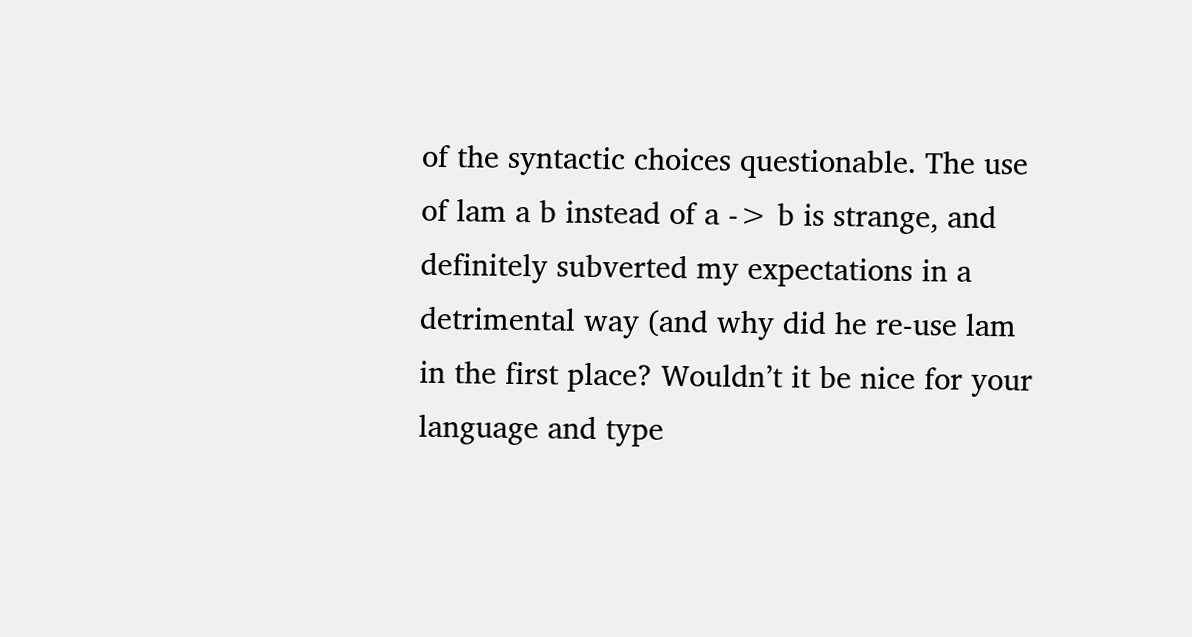of the syntactic choices questionable. The use of lam a b instead of a -> b is strange, and definitely subverted my expectations in a detrimental way (and why did he re-use lam in the first place? Wouldn’t it be nice for your language and type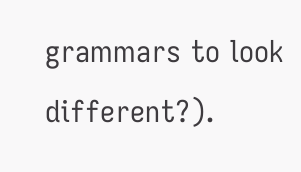grammars to look different?).